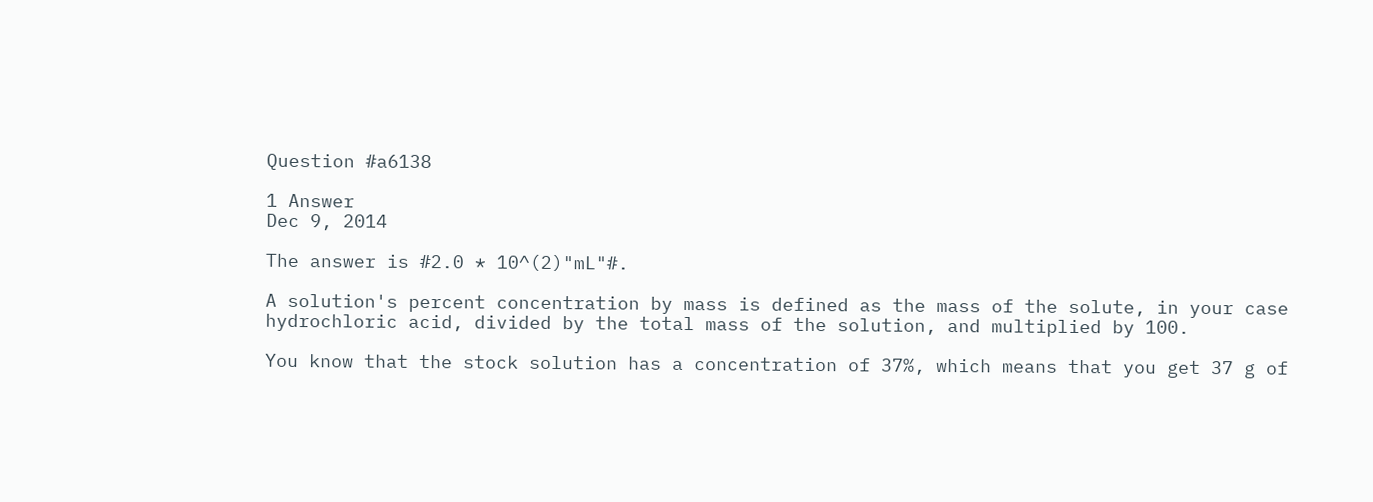Question #a6138

1 Answer
Dec 9, 2014

The answer is #2.0 * 10^(2)"mL"#.

A solution's percent concentration by mass is defined as the mass of the solute, in your case hydrochloric acid, divided by the total mass of the solution, and multiplied by 100.

You know that the stock solution has a concentration of 37%, which means that you get 37 g of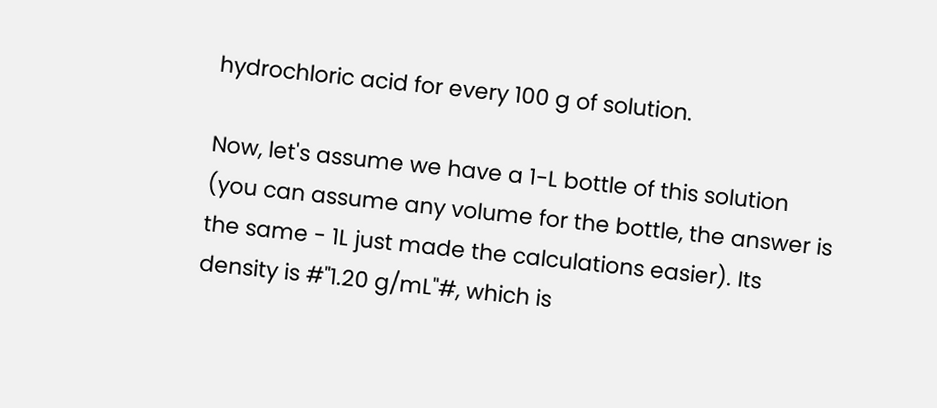hydrochloric acid for every 100 g of solution.

Now, let's assume we have a 1-L bottle of this solution (you can assume any volume for the bottle, the answer is the same - 1L just made the calculations easier). Its density is #"1.20 g/mL"#, which is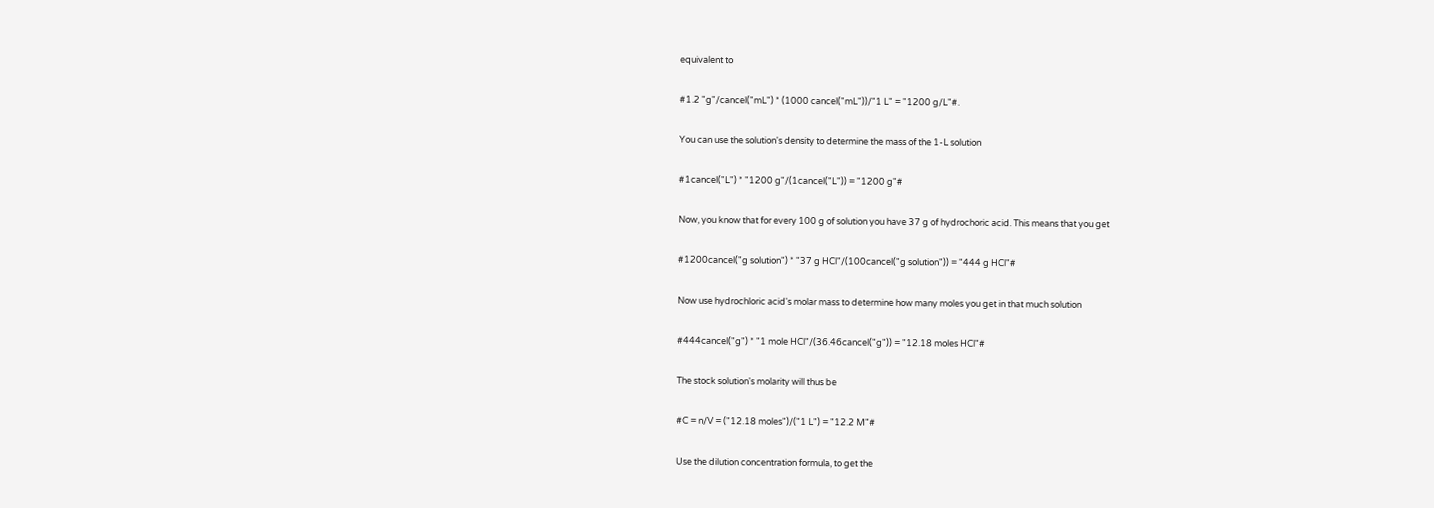equivalent to

#1.2 "g"/cancel("mL") * (1000 cancel("mL"))/"1 L" = "1200 g/L"#.

You can use the solution's density to determine the mass of the 1-L solution

#1cancel("L") * "1200 g"/(1cancel("L")) = "1200 g"#

Now, you know that for every 100 g of solution you have 37 g of hydrochoric acid. This means that you get

#1200cancel("g solution") * "37 g HCl"/(100cancel("g solution")) = "444 g HCl"#

Now use hydrochloric acid's molar mass to determine how many moles you get in that much solution

#444cancel("g") * "1 mole HCl"/(36.46cancel("g")) = "12.18 moles HCl"#

The stock solution's molarity will thus be

#C = n/V = ("12.18 moles")/("1 L") = "12.2 M"#

Use the dilution concentration formula, to get the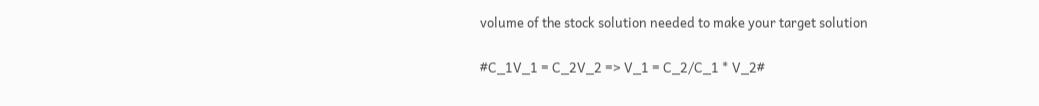volume of the stock solution needed to make your target solution

#C_1V_1 = C_2V_2 => V_1 = C_2/C_1 * V_2#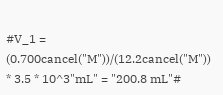#V_1 = (0.700cancel("M"))/(12.2cancel("M")) * 3.5 * 10^3"mL" = "200.8 mL"#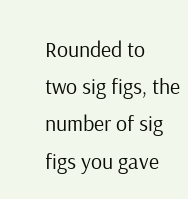Rounded to two sig figs, the number of sig figs you gave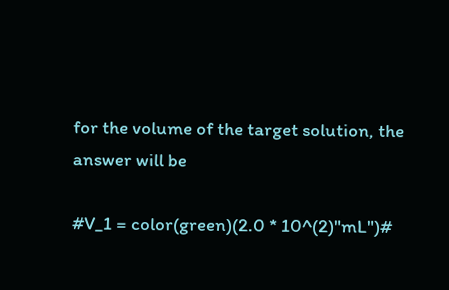for the volume of the target solution, the answer will be

#V_1 = color(green)(2.0 * 10^(2)"mL")#